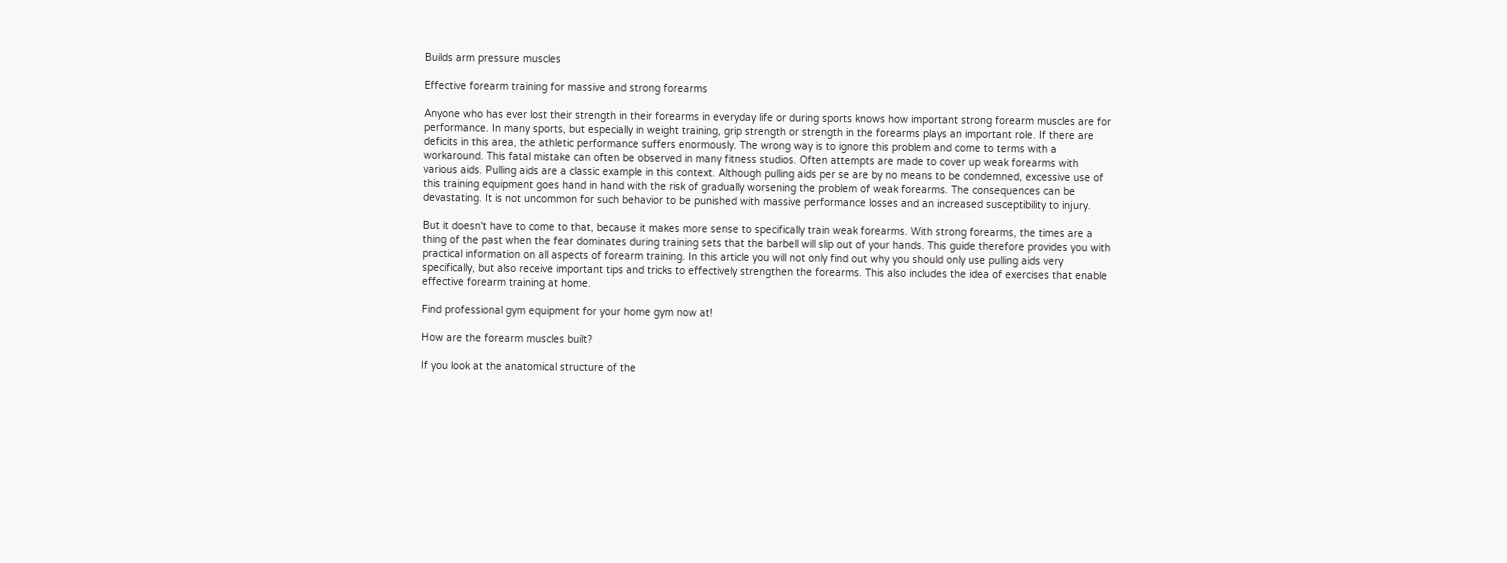Builds arm pressure muscles

Effective forearm training for massive and strong forearms

Anyone who has ever lost their strength in their forearms in everyday life or during sports knows how important strong forearm muscles are for performance. In many sports, but especially in weight training, grip strength or strength in the forearms plays an important role. If there are deficits in this area, the athletic performance suffers enormously. The wrong way is to ignore this problem and come to terms with a workaround. This fatal mistake can often be observed in many fitness studios. Often attempts are made to cover up weak forearms with various aids. Pulling aids are a classic example in this context. Although pulling aids per se are by no means to be condemned, excessive use of this training equipment goes hand in hand with the risk of gradually worsening the problem of weak forearms. The consequences can be devastating. It is not uncommon for such behavior to be punished with massive performance losses and an increased susceptibility to injury.

But it doesn't have to come to that, because it makes more sense to specifically train weak forearms. With strong forearms, the times are a thing of the past when the fear dominates during training sets that the barbell will slip out of your hands. This guide therefore provides you with practical information on all aspects of forearm training. In this article you will not only find out why you should only use pulling aids very specifically, but also receive important tips and tricks to effectively strengthen the forearms. This also includes the idea of exercises that enable effective forearm training at home.

Find professional gym equipment for your home gym now at!

How are the forearm muscles built?

If you look at the anatomical structure of the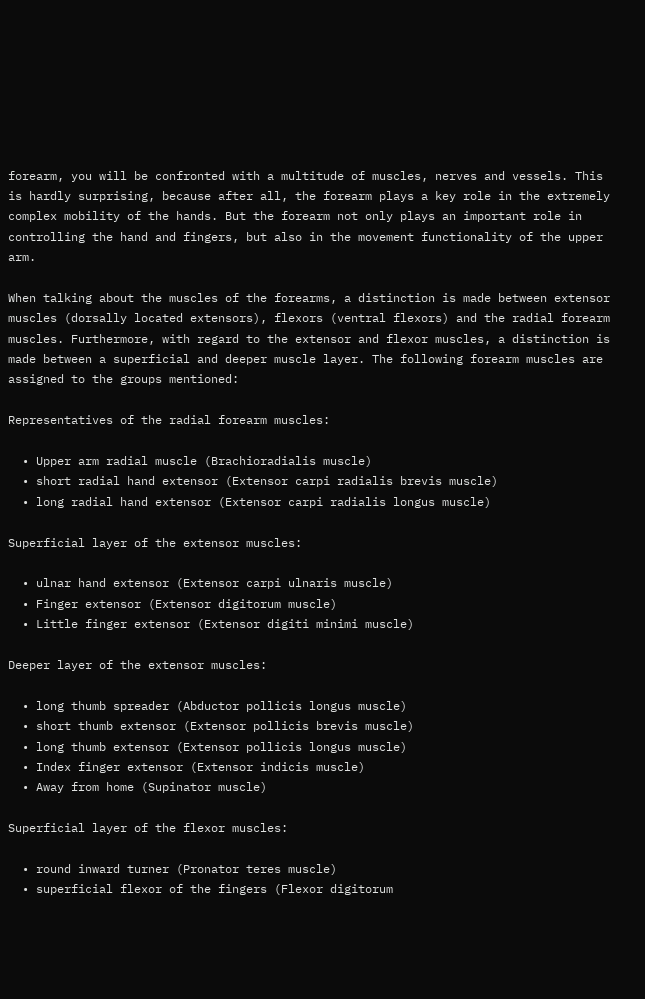forearm, you will be confronted with a multitude of muscles, nerves and vessels. This is hardly surprising, because after all, the forearm plays a key role in the extremely complex mobility of the hands. But the forearm not only plays an important role in controlling the hand and fingers, but also in the movement functionality of the upper arm.

When talking about the muscles of the forearms, a distinction is made between extensor muscles (dorsally located extensors), flexors (ventral flexors) and the radial forearm muscles. Furthermore, with regard to the extensor and flexor muscles, a distinction is made between a superficial and deeper muscle layer. The following forearm muscles are assigned to the groups mentioned:

Representatives of the radial forearm muscles:

  • Upper arm radial muscle (Brachioradialis muscle)
  • short radial hand extensor (Extensor carpi radialis brevis muscle)
  • long radial hand extensor (Extensor carpi radialis longus muscle)

Superficial layer of the extensor muscles:

  • ulnar hand extensor (Extensor carpi ulnaris muscle)
  • Finger extensor (Extensor digitorum muscle)
  • Little finger extensor (Extensor digiti minimi muscle)

Deeper layer of the extensor muscles:

  • long thumb spreader (Abductor pollicis longus muscle)
  • short thumb extensor (Extensor pollicis brevis muscle)
  • long thumb extensor (Extensor pollicis longus muscle)
  • Index finger extensor (Extensor indicis muscle)
  • Away from home (Supinator muscle)

Superficial layer of the flexor muscles:

  • round inward turner (Pronator teres muscle)
  • superficial flexor of the fingers (Flexor digitorum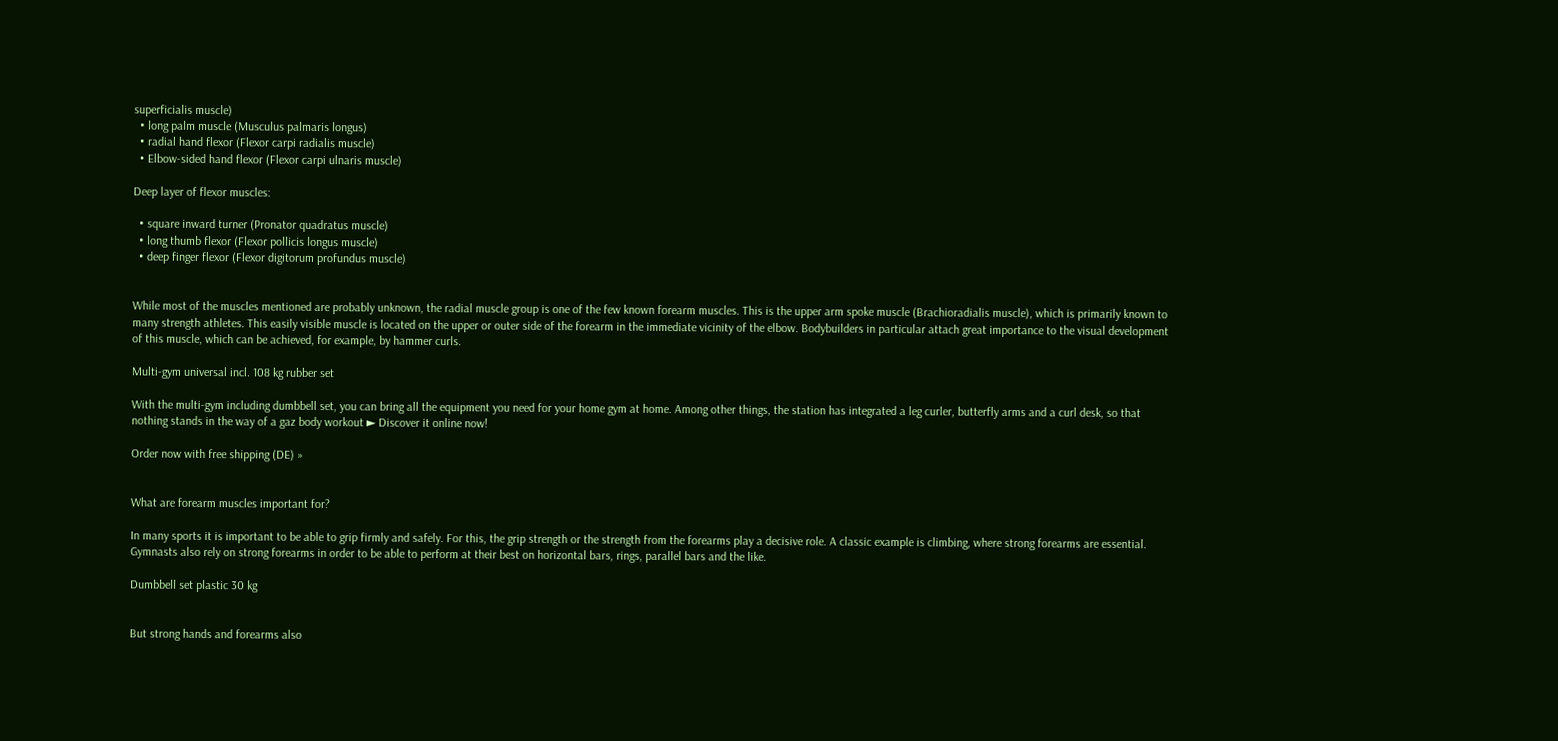superficialis muscle)
  • long palm muscle (Musculus palmaris longus)
  • radial hand flexor (Flexor carpi radialis muscle)
  • Elbow-sided hand flexor (Flexor carpi ulnaris muscle)

Deep layer of flexor muscles:

  • square inward turner (Pronator quadratus muscle)
  • long thumb flexor (Flexor pollicis longus muscle)
  • deep finger flexor (Flexor digitorum profundus muscle)


While most of the muscles mentioned are probably unknown, the radial muscle group is one of the few known forearm muscles. This is the upper arm spoke muscle (Brachioradialis muscle), which is primarily known to many strength athletes. This easily visible muscle is located on the upper or outer side of the forearm in the immediate vicinity of the elbow. Bodybuilders in particular attach great importance to the visual development of this muscle, which can be achieved, for example, by hammer curls.

Multi-gym universal incl. 108 kg rubber set

With the multi-gym including dumbbell set, you can bring all the equipment you need for your home gym at home. Among other things, the station has integrated a leg curler, butterfly arms and a curl desk, so that nothing stands in the way of a gaz body workout ► Discover it online now!

Order now with free shipping (DE) »


What are forearm muscles important for?

In many sports it is important to be able to grip firmly and safely. For this, the grip strength or the strength from the forearms play a decisive role. A classic example is climbing, where strong forearms are essential. Gymnasts also rely on strong forearms in order to be able to perform at their best on horizontal bars, rings, parallel bars and the like.

Dumbbell set plastic 30 kg


But strong hands and forearms also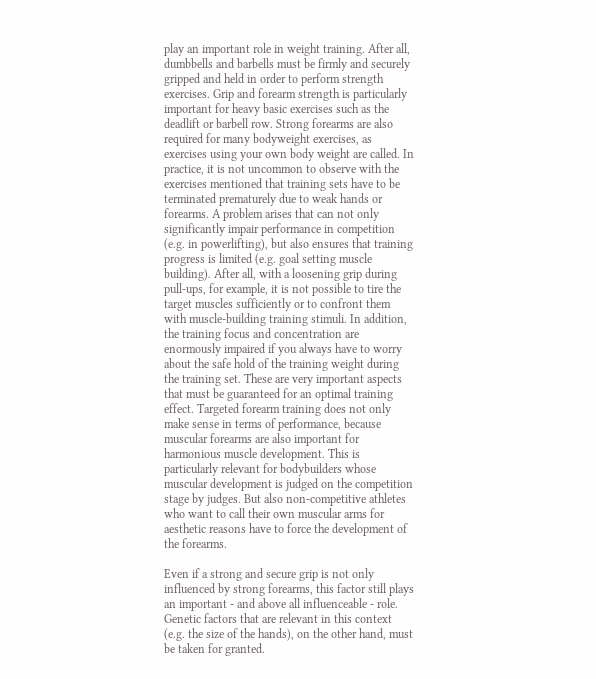play an important role in weight training. After all, dumbbells and barbells must be firmly and securely gripped and held in order to perform strength exercises. Grip and forearm strength is particularly important for heavy basic exercises such as the deadlift or barbell row. Strong forearms are also required for many bodyweight exercises, as exercises using your own body weight are called. In practice, it is not uncommon to observe with the exercises mentioned that training sets have to be terminated prematurely due to weak hands or forearms. A problem arises that can not only significantly impair performance in competition (e.g. in powerlifting), but also ensures that training progress is limited (e.g. goal setting muscle building). After all, with a loosening grip during pull-ups, for example, it is not possible to tire the target muscles sufficiently or to confront them with muscle-building training stimuli. In addition, the training focus and concentration are enormously impaired if you always have to worry about the safe hold of the training weight during the training set. These are very important aspects that must be guaranteed for an optimal training effect. Targeted forearm training does not only make sense in terms of performance, because muscular forearms are also important for harmonious muscle development. This is particularly relevant for bodybuilders whose muscular development is judged on the competition stage by judges. But also non-competitive athletes who want to call their own muscular arms for aesthetic reasons have to force the development of the forearms.

Even if a strong and secure grip is not only influenced by strong forearms, this factor still plays an important - and above all influenceable - role. Genetic factors that are relevant in this context (e.g. the size of the hands), on the other hand, must be taken for granted.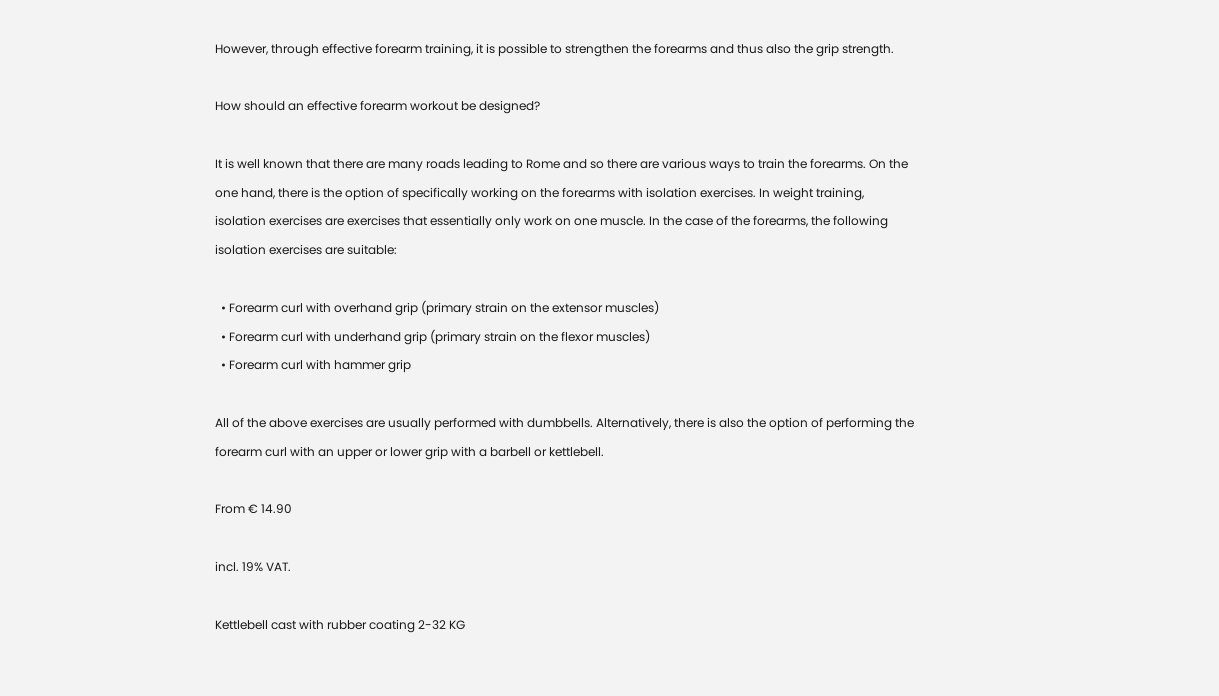However, through effective forearm training, it is possible to strengthen the forearms and thus also the grip strength.

How should an effective forearm workout be designed?

It is well known that there are many roads leading to Rome and so there are various ways to train the forearms. On the one hand, there is the option of specifically working on the forearms with isolation exercises. In weight training, isolation exercises are exercises that essentially only work on one muscle. In the case of the forearms, the following isolation exercises are suitable:

  • Forearm curl with overhand grip (primary strain on the extensor muscles)
  • Forearm curl with underhand grip (primary strain on the flexor muscles)
  • Forearm curl with hammer grip

All of the above exercises are usually performed with dumbbells. Alternatively, there is also the option of performing the forearm curl with an upper or lower grip with a barbell or kettlebell.

From € 14.90

incl. 19% VAT.

Kettlebell cast with rubber coating 2-32 KG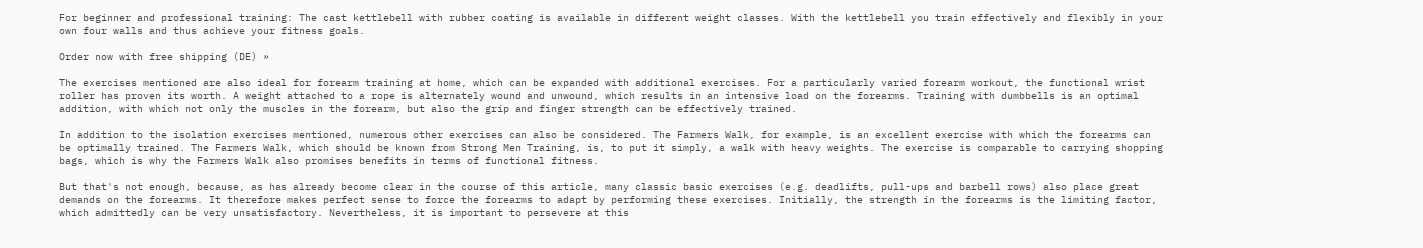For beginner and professional training: The cast kettlebell with rubber coating is available in different weight classes. With the kettlebell you train effectively and flexibly in your own four walls and thus achieve your fitness goals.

Order now with free shipping (DE) »

The exercises mentioned are also ideal for forearm training at home, which can be expanded with additional exercises. For a particularly varied forearm workout, the functional wrist roller has proven its worth. A weight attached to a rope is alternately wound and unwound, which results in an intensive load on the forearms. Training with dumbbells is an optimal addition, with which not only the muscles in the forearm, but also the grip and finger strength can be effectively trained.

In addition to the isolation exercises mentioned, numerous other exercises can also be considered. The Farmers Walk, for example, is an excellent exercise with which the forearms can be optimally trained. The Farmers Walk, which should be known from Strong Men Training, is, to put it simply, a walk with heavy weights. The exercise is comparable to carrying shopping bags, which is why the Farmers Walk also promises benefits in terms of functional fitness.

But that's not enough, because, as has already become clear in the course of this article, many classic basic exercises (e.g. deadlifts, pull-ups and barbell rows) also place great demands on the forearms. It therefore makes perfect sense to force the forearms to adapt by performing these exercises. Initially, the strength in the forearms is the limiting factor, which admittedly can be very unsatisfactory. Nevertheless, it is important to persevere at this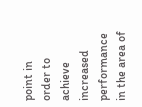point in order to achieve increased performance in the area of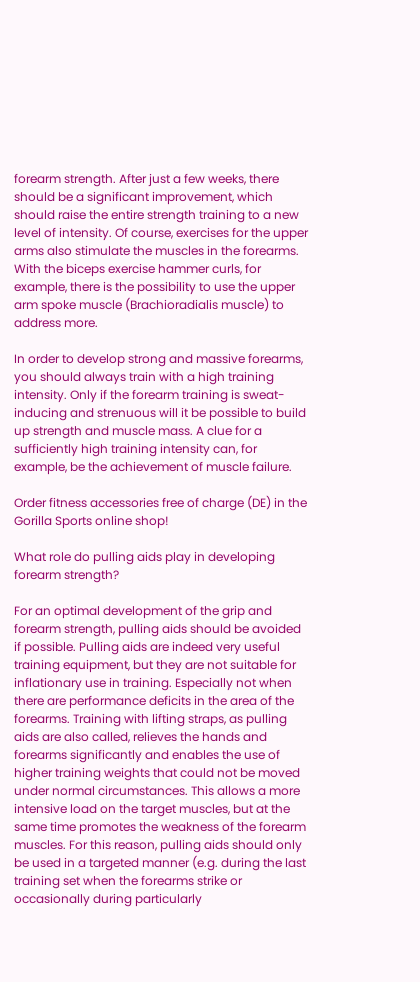forearm strength. After just a few weeks, there should be a significant improvement, which should raise the entire strength training to a new level of intensity. Of course, exercises for the upper arms also stimulate the muscles in the forearms. With the biceps exercise hammer curls, for example, there is the possibility to use the upper arm spoke muscle (Brachioradialis muscle) to address more.

In order to develop strong and massive forearms, you should always train with a high training intensity. Only if the forearm training is sweat-inducing and strenuous will it be possible to build up strength and muscle mass. A clue for a sufficiently high training intensity can, for example, be the achievement of muscle failure.

Order fitness accessories free of charge (DE) in the Gorilla Sports online shop!

What role do pulling aids play in developing forearm strength?

For an optimal development of the grip and forearm strength, pulling aids should be avoided if possible. Pulling aids are indeed very useful training equipment, but they are not suitable for inflationary use in training. Especially not when there are performance deficits in the area of the forearms. Training with lifting straps, as pulling aids are also called, relieves the hands and forearms significantly and enables the use of higher training weights that could not be moved under normal circumstances. This allows a more intensive load on the target muscles, but at the same time promotes the weakness of the forearm muscles. For this reason, pulling aids should only be used in a targeted manner (e.g. during the last training set when the forearms strike or occasionally during particularly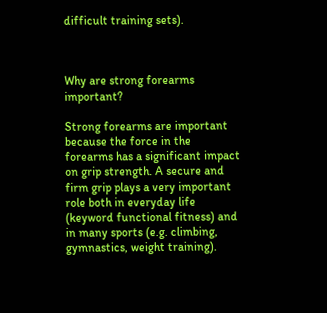difficult training sets).



Why are strong forearms important?

Strong forearms are important because the force in the forearms has a significant impact on grip strength. A secure and firm grip plays a very important role both in everyday life (keyword functional fitness) and in many sports (e.g. climbing, gymnastics, weight training).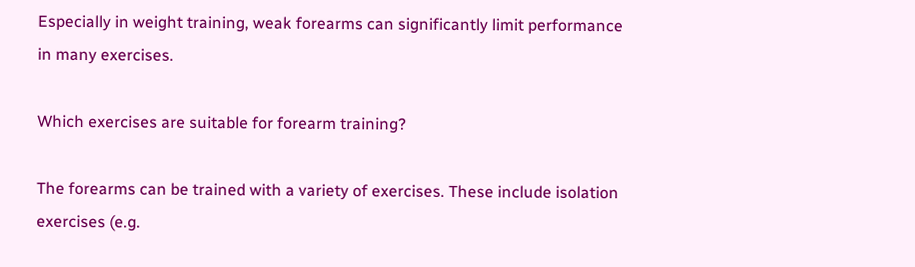Especially in weight training, weak forearms can significantly limit performance in many exercises.

Which exercises are suitable for forearm training?

The forearms can be trained with a variety of exercises. These include isolation exercises (e.g.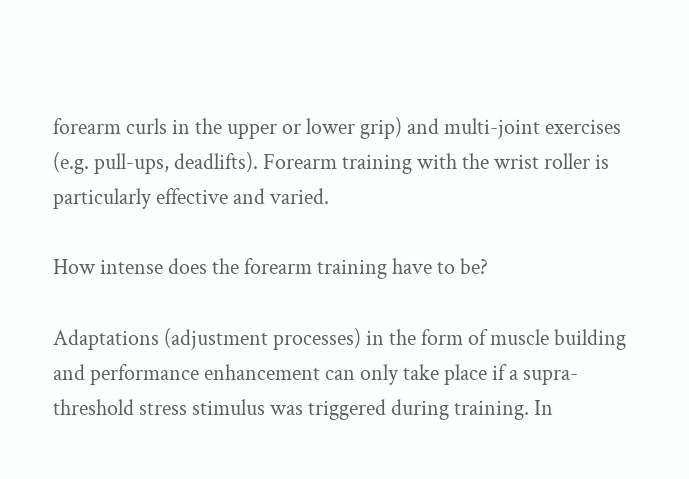forearm curls in the upper or lower grip) and multi-joint exercises (e.g. pull-ups, deadlifts). Forearm training with the wrist roller is particularly effective and varied.

How intense does the forearm training have to be?

Adaptations (adjustment processes) in the form of muscle building and performance enhancement can only take place if a supra-threshold stress stimulus was triggered during training. In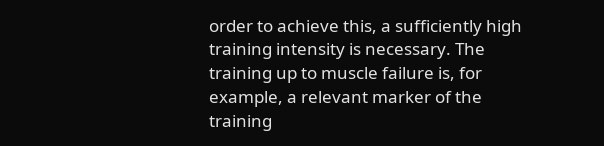order to achieve this, a sufficiently high training intensity is necessary. The training up to muscle failure is, for example, a relevant marker of the training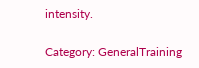intensity.

Category: GeneralTraining